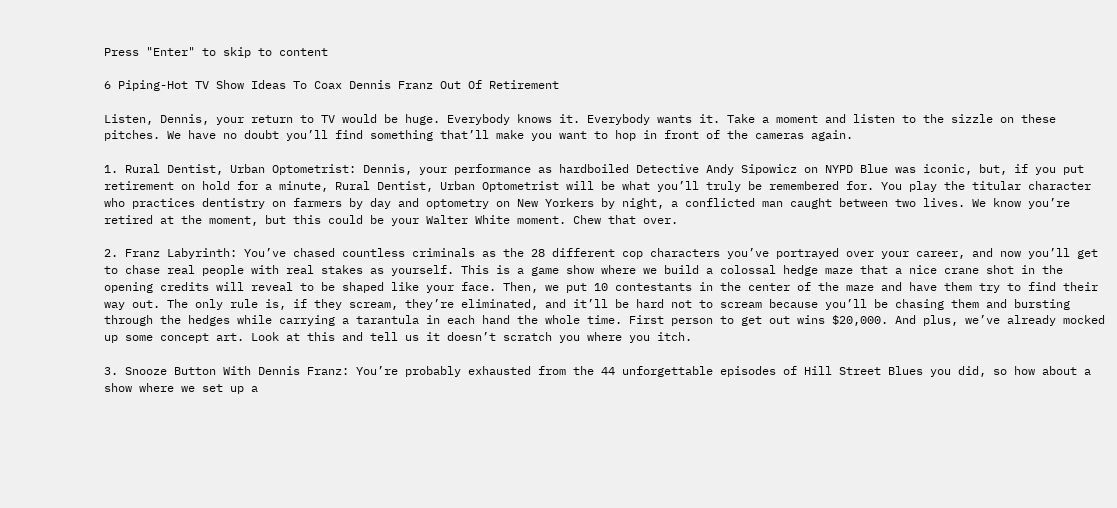Press "Enter" to skip to content

6 Piping-Hot TV Show Ideas To Coax Dennis Franz Out Of Retirement

Listen, Dennis, your return to TV would be huge. Everybody knows it. Everybody wants it. Take a moment and listen to the sizzle on these pitches. We have no doubt you’ll find something that’ll make you want to hop in front of the cameras again.

1. Rural Dentist, Urban Optometrist: Dennis, your performance as hardboiled Detective Andy Sipowicz on NYPD Blue was iconic, but, if you put retirement on hold for a minute, Rural Dentist, Urban Optometrist will be what you’ll truly be remembered for. You play the titular character who practices dentistry on farmers by day and optometry on New Yorkers by night, a conflicted man caught between two lives. We know you’re retired at the moment, but this could be your Walter White moment. Chew that over.

2. Franz Labyrinth: You’ve chased countless criminals as the 28 different cop characters you’ve portrayed over your career, and now you’ll get to chase real people with real stakes as yourself. This is a game show where we build a colossal hedge maze that a nice crane shot in the opening credits will reveal to be shaped like your face. Then, we put 10 contestants in the center of the maze and have them try to find their way out. The only rule is, if they scream, they’re eliminated, and it’ll be hard not to scream because you’ll be chasing them and bursting through the hedges while carrying a tarantula in each hand the whole time. First person to get out wins $20,000. And plus, we’ve already mocked up some concept art. Look at this and tell us it doesn’t scratch you where you itch.

3. Snooze Button With Dennis Franz: You’re probably exhausted from the 44 unforgettable episodes of Hill Street Blues you did, so how about a show where we set up a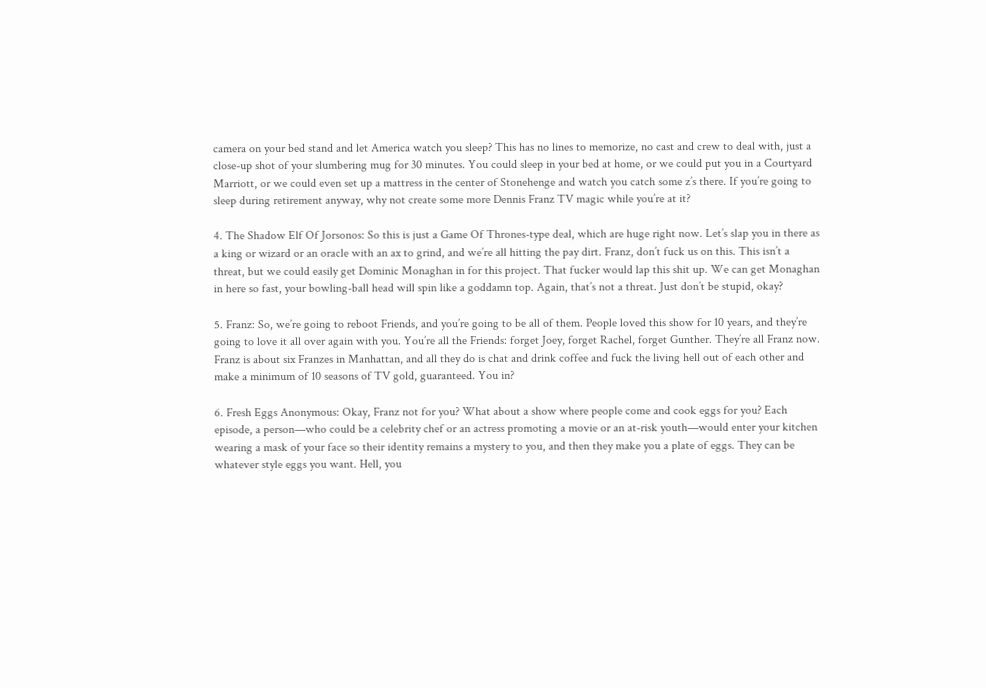camera on your bed stand and let America watch you sleep? This has no lines to memorize, no cast and crew to deal with, just a close-up shot of your slumbering mug for 30 minutes. You could sleep in your bed at home, or we could put you in a Courtyard Marriott, or we could even set up a mattress in the center of Stonehenge and watch you catch some z’s there. If you’re going to sleep during retirement anyway, why not create some more Dennis Franz TV magic while you’re at it?

4. The Shadow Elf Of Jorsonos: So this is just a Game Of Thrones-type deal, which are huge right now. Let’s slap you in there as a king or wizard or an oracle with an ax to grind, and we’re all hitting the pay dirt. Franz, don’t fuck us on this. This isn’t a threat, but we could easily get Dominic Monaghan in for this project. That fucker would lap this shit up. We can get Monaghan in here so fast, your bowling-ball head will spin like a goddamn top. Again, that’s not a threat. Just don’t be stupid, okay?

5. Franz: So, we’re going to reboot Friends, and you’re going to be all of them. People loved this show for 10 years, and they’re going to love it all over again with you. You’re all the Friends: forget Joey, forget Rachel, forget Gunther. They’re all Franz now. Franz is about six Franzes in Manhattan, and all they do is chat and drink coffee and fuck the living hell out of each other and make a minimum of 10 seasons of TV gold, guaranteed. You in?

6. Fresh Eggs Anonymous: Okay, Franz not for you? What about a show where people come and cook eggs for you? Each episode, a person—who could be a celebrity chef or an actress promoting a movie or an at-risk youth—would enter your kitchen wearing a mask of your face so their identity remains a mystery to you, and then they make you a plate of eggs. They can be whatever style eggs you want. Hell, you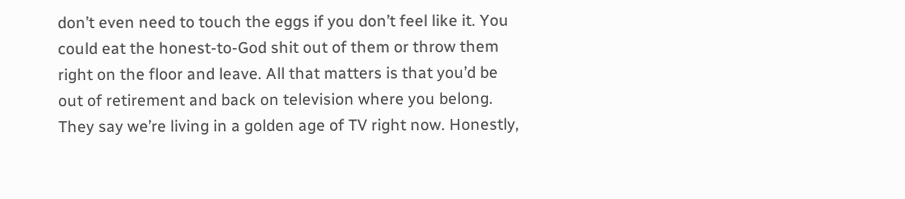don’t even need to touch the eggs if you don’t feel like it. You could eat the honest-to-God shit out of them or throw them right on the floor and leave. All that matters is that you’d be out of retirement and back on television where you belong. They say we’re living in a golden age of TV right now. Honestly,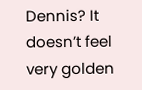Dennis? It doesn’t feel very golden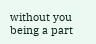without you being a part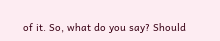of it. So, what do you say? Should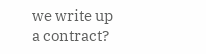we write up a contract?